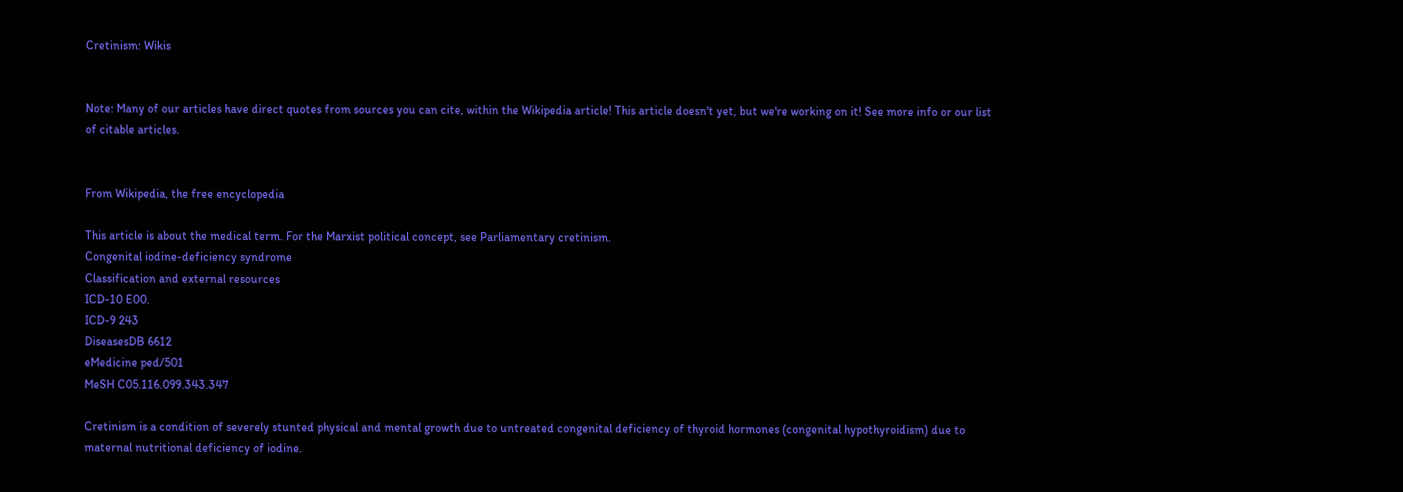Cretinism: Wikis


Note: Many of our articles have direct quotes from sources you can cite, within the Wikipedia article! This article doesn't yet, but we're working on it! See more info or our list of citable articles.


From Wikipedia, the free encyclopedia

This article is about the medical term. For the Marxist political concept, see Parliamentary cretinism.
Congenital iodine-deficiency syndrome
Classification and external resources
ICD-10 E00.
ICD-9 243
DiseasesDB 6612
eMedicine ped/501
MeSH C05.116.099.343.347

Cretinism is a condition of severely stunted physical and mental growth due to untreated congenital deficiency of thyroid hormones (congenital hypothyroidism) due to maternal nutritional deficiency of iodine.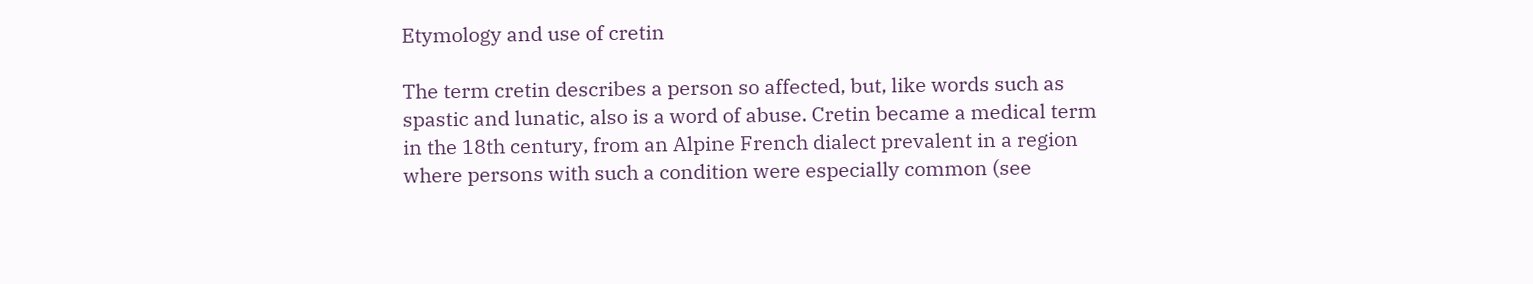Etymology and use of cretin

The term cretin describes a person so affected, but, like words such as spastic and lunatic, also is a word of abuse. Cretin became a medical term in the 18th century, from an Alpine French dialect prevalent in a region where persons with such a condition were especially common (see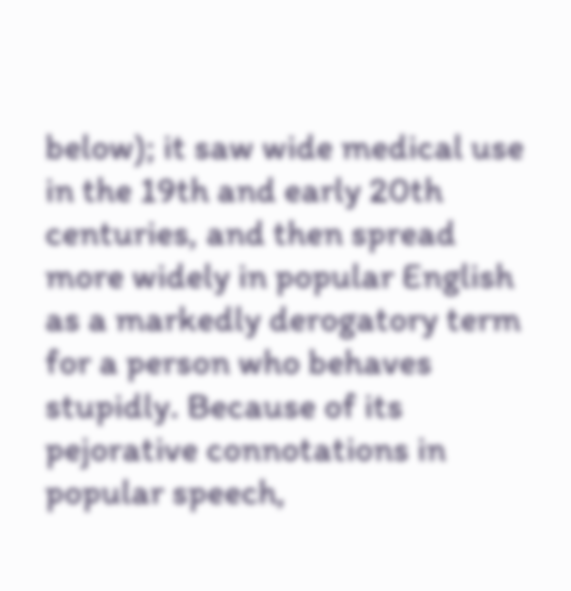below); it saw wide medical use in the 19th and early 20th centuries, and then spread more widely in popular English as a markedly derogatory term for a person who behaves stupidly. Because of its pejorative connotations in popular speech,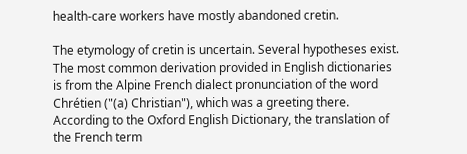health-care workers have mostly abandoned cretin.

The etymology of cretin is uncertain. Several hypotheses exist. The most common derivation provided in English dictionaries is from the Alpine French dialect pronunciation of the word Chrétien ("(a) Christian"), which was a greeting there. According to the Oxford English Dictionary, the translation of the French term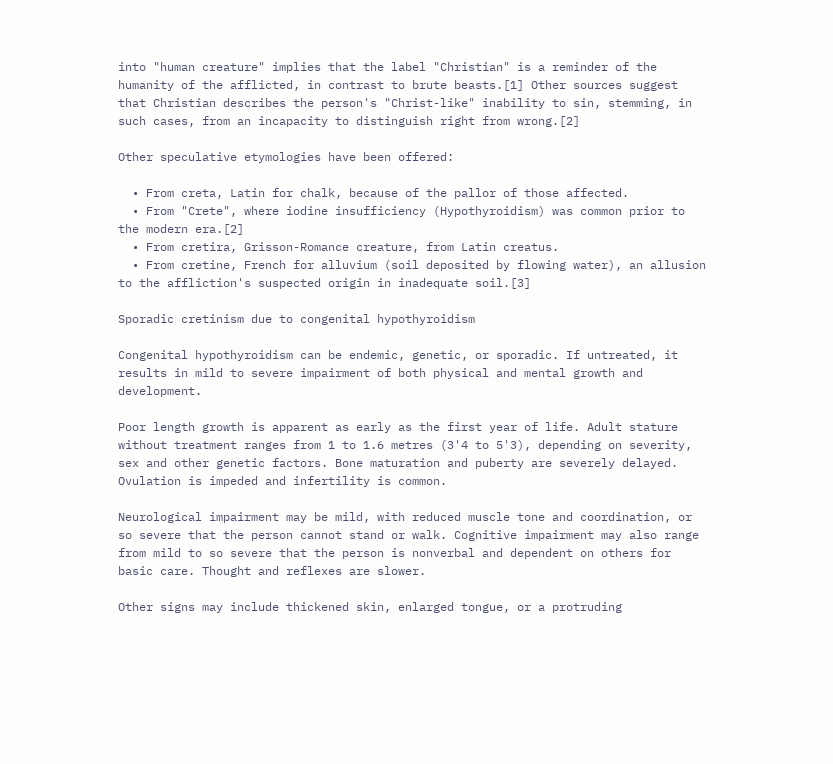into "human creature" implies that the label "Christian" is a reminder of the humanity of the afflicted, in contrast to brute beasts.[1] Other sources suggest that Christian describes the person's "Christ-like" inability to sin, stemming, in such cases, from an incapacity to distinguish right from wrong.[2]

Other speculative etymologies have been offered:

  • From creta, Latin for chalk, because of the pallor of those affected.
  • From "Crete", where iodine insufficiency (Hypothyroidism) was common prior to the modern era.[2]
  • From cretira, Grisson-Romance creature, from Latin creatus.
  • From cretine, French for alluvium (soil deposited by flowing water), an allusion to the affliction's suspected origin in inadequate soil.[3]

Sporadic cretinism due to congenital hypothyroidism

Congenital hypothyroidism can be endemic, genetic, or sporadic. If untreated, it results in mild to severe impairment of both physical and mental growth and development.

Poor length growth is apparent as early as the first year of life. Adult stature without treatment ranges from 1 to 1.6 metres (3'4 to 5'3), depending on severity, sex and other genetic factors. Bone maturation and puberty are severely delayed. Ovulation is impeded and infertility is common.

Neurological impairment may be mild, with reduced muscle tone and coordination, or so severe that the person cannot stand or walk. Cognitive impairment may also range from mild to so severe that the person is nonverbal and dependent on others for basic care. Thought and reflexes are slower.

Other signs may include thickened skin, enlarged tongue, or a protruding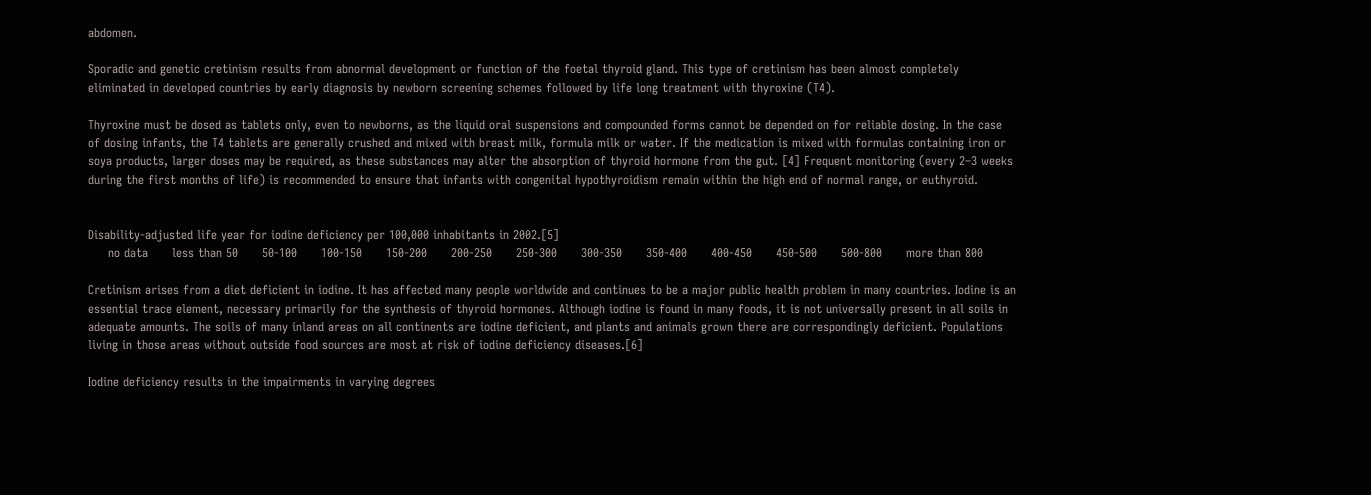abdomen.

Sporadic and genetic cretinism results from abnormal development or function of the foetal thyroid gland. This type of cretinism has been almost completely eliminated in developed countries by early diagnosis by newborn screening schemes followed by life long treatment with thyroxine (T4).

Thyroxine must be dosed as tablets only, even to newborns, as the liquid oral suspensions and compounded forms cannot be depended on for reliable dosing. In the case of dosing infants, the T4 tablets are generally crushed and mixed with breast milk, formula milk or water. If the medication is mixed with formulas containing iron or soya products, larger doses may be required, as these substances may alter the absorption of thyroid hormone from the gut. [4] Frequent monitoring (every 2–3 weeks during the first months of life) is recommended to ensure that infants with congenital hypothyroidism remain within the high end of normal range, or euthyroid.


Disability-adjusted life year for iodine deficiency per 100,000 inhabitants in 2002.[5]
     no data      less than 50      50-100      100-150      150-200      200-250      250-300      300-350      350-400      400-450      450-500      500-800      more than 800

Cretinism arises from a diet deficient in iodine. It has affected many people worldwide and continues to be a major public health problem in many countries. Iodine is an essential trace element, necessary primarily for the synthesis of thyroid hormones. Although iodine is found in many foods, it is not universally present in all soils in adequate amounts. The soils of many inland areas on all continents are iodine deficient, and plants and animals grown there are correspondingly deficient. Populations living in those areas without outside food sources are most at risk of iodine deficiency diseases.[6]

Iodine deficiency results in the impairments in varying degrees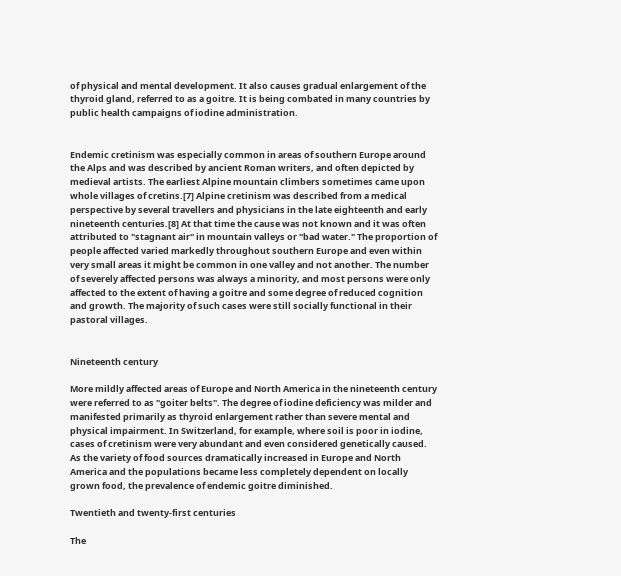of physical and mental development. It also causes gradual enlargement of the thyroid gland, referred to as a goitre. It is being combated in many countries by public health campaigns of iodine administration.


Endemic cretinism was especially common in areas of southern Europe around the Alps and was described by ancient Roman writers, and often depicted by medieval artists. The earliest Alpine mountain climbers sometimes came upon whole villages of cretins.[7] Alpine cretinism was described from a medical perspective by several travellers and physicians in the late eighteenth and early nineteenth centuries.[8] At that time the cause was not known and it was often attributed to "stagnant air" in mountain valleys or "bad water." The proportion of people affected varied markedly throughout southern Europe and even within very small areas it might be common in one valley and not another. The number of severely affected persons was always a minority, and most persons were only affected to the extent of having a goitre and some degree of reduced cognition and growth. The majority of such cases were still socially functional in their pastoral villages.


Nineteenth century

More mildly affected areas of Europe and North America in the nineteenth century were referred to as "goiter belts". The degree of iodine deficiency was milder and manifested primarily as thyroid enlargement rather than severe mental and physical impairment. In Switzerland, for example, where soil is poor in iodine, cases of cretinism were very abundant and even considered genetically caused. As the variety of food sources dramatically increased in Europe and North America and the populations became less completely dependent on locally grown food, the prevalence of endemic goitre diminished.

Twentieth and twenty-first centuries

The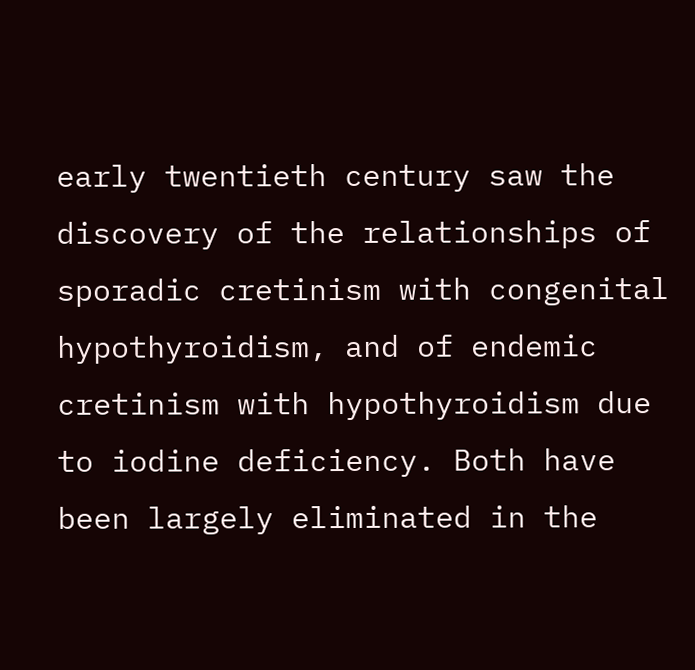early twentieth century saw the discovery of the relationships of sporadic cretinism with congenital hypothyroidism, and of endemic cretinism with hypothyroidism due to iodine deficiency. Both have been largely eliminated in the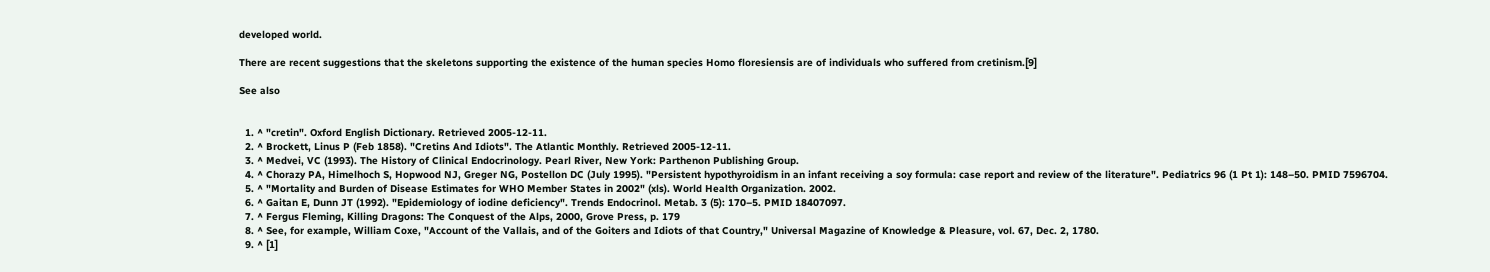developed world.

There are recent suggestions that the skeletons supporting the existence of the human species Homo floresiensis are of individuals who suffered from cretinism.[9]

See also


  1. ^ "cretin". Oxford English Dictionary. Retrieved 2005-12-11.
  2. ^ Brockett, Linus P (Feb 1858). "Cretins And Idiots". The Atlantic Monthly. Retrieved 2005-12-11.
  3. ^ Medvei, VC (1993). The History of Clinical Endocrinology. Pearl River, New York: Parthenon Publishing Group.
  4. ^ Chorazy PA, Himelhoch S, Hopwood NJ, Greger NG, Postellon DC (July 1995). "Persistent hypothyroidism in an infant receiving a soy formula: case report and review of the literature". Pediatrics 96 (1 Pt 1): 148–50. PMID 7596704.
  5. ^ "Mortality and Burden of Disease Estimates for WHO Member States in 2002" (xls). World Health Organization. 2002.
  6. ^ Gaitan E, Dunn JT (1992). "Epidemiology of iodine deficiency". Trends Endocrinol. Metab. 3 (5): 170–5. PMID 18407097.
  7. ^ Fergus Fleming, Killing Dragons: The Conquest of the Alps, 2000, Grove Press, p. 179
  8. ^ See, for example, William Coxe, "Account of the Vallais, and of the Goiters and Idiots of that Country," Universal Magazine of Knowledge & Pleasure, vol. 67, Dec. 2, 1780.
  9. ^ [1]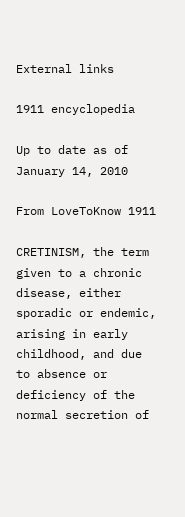External links

1911 encyclopedia

Up to date as of January 14, 2010

From LoveToKnow 1911

CRETINISM, the term given to a chronic disease, either sporadic or endemic, arising in early childhood, and due to absence or deficiency of the normal secretion of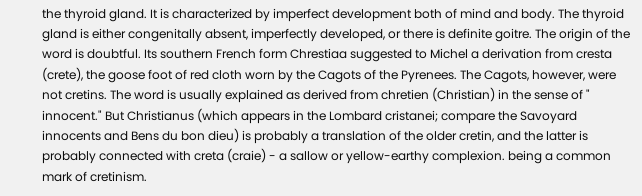the thyroid gland. It is characterized by imperfect development both of mind and body. The thyroid gland is either congenitally absent, imperfectly developed, or there is definite goitre. The origin of the word is doubtful. Its southern French form Chrestiaa suggested to Michel a derivation from cresta (crete), the goose foot of red cloth worn by the Cagots of the Pyrenees. The Cagots, however, were not cretins. The word is usually explained as derived from chretien (Christian) in the sense of " innocent." But Christianus (which appears in the Lombard cristanei; compare the Savoyard innocents and Bens du bon dieu) is probably a translation of the older cretin, and the latter is probably connected with creta (craie) - a sallow or yellow-earthy complexion. being a common mark of cretinism.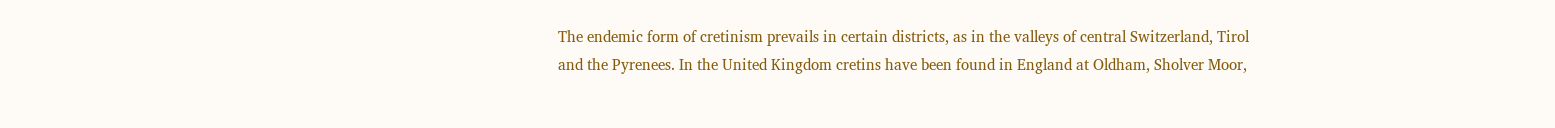The endemic form of cretinism prevails in certain districts, as in the valleys of central Switzerland, Tirol and the Pyrenees. In the United Kingdom cretins have been found in England at Oldham, Sholver Moor,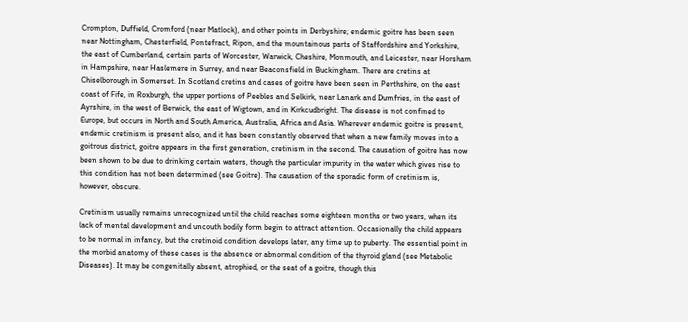Crompton, Duffield, Cromford (near Matlock), and other points in Derbyshire; endemic goitre has been seen near Nottingham, Chesterfield, Pontefract, Ripon, and the mountainous parts of Staffordshire and Yorkshire, the east of Cumberland, certain parts of Worcester, Warwick, Cheshire, Monmouth, and Leicester, near Horsham in Hampshire, near Haslemere in Surrey, and near Beaconsfield in Buckingham. There are cretins at Chiselborough in Somerset. In Scotland cretins and cases of goitre have been seen in Perthshire, on the east coast of Fife, in Roxburgh, the upper portions of Peebles and Selkirk, near Lanark and Dumfries, in the east of Ayrshire, in the west of Berwick, the east of Wigtown, and in Kirkcudbright. The disease is not confined to Europe, but occurs in North and South America, Australia, Africa and Asia. Wherever endemic goitre is present, endemic cretinism is present also, and it has been constantly observed that when a new family moves into a goitrous district, goitre appears in the first generation, cretinism in the second. The causation of goitre has now been shown to be due to drinking certain waters, though the particular impurity in the water which gives rise to this condition has not been determined (see Goitre). The causation of the sporadic form of cretinism is, however, obscure.

Cretinism usually remains unrecognized until the child reaches some eighteen months or two years, when its lack of mental development and uncouth bodily form begin to attract attention. Occasionally the child appears to be normal in infancy, but the cretinoid condition develops later, any time up to puberty. The essential point in the morbid anatomy of these cases is the absence or abnormal condition of the thyroid gland (see Metabolic Diseases). It may be congenitally absent, atrophied, or the seat of a goitre, though this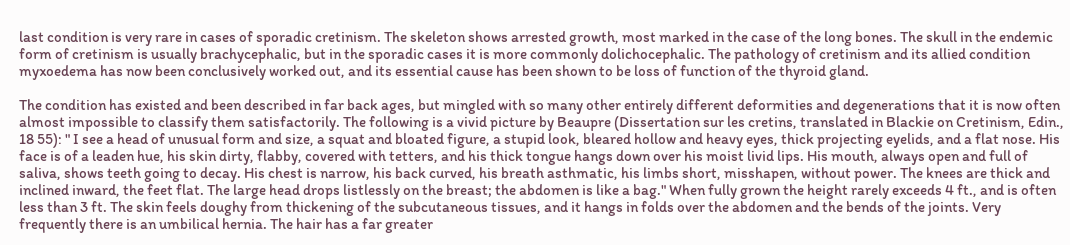last condition is very rare in cases of sporadic cretinism. The skeleton shows arrested growth, most marked in the case of the long bones. The skull in the endemic form of cretinism is usually brachycephalic, but in the sporadic cases it is more commonly dolichocephalic. The pathology of cretinism and its allied condition myxoedema has now been conclusively worked out, and its essential cause has been shown to be loss of function of the thyroid gland.

The condition has existed and been described in far back ages, but mingled with so many other entirely different deformities and degenerations that it is now often almost impossible to classify them satisfactorily. The following is a vivid picture by Beaupre (Dissertation sur les cretins, translated in Blackie on Cretinism, Edin., 18 55): " I see a head of unusual form and size, a squat and bloated figure, a stupid look, bleared hollow and heavy eyes, thick projecting eyelids, and a flat nose. His face is of a leaden hue, his skin dirty, flabby, covered with tetters, and his thick tongue hangs down over his moist livid lips. His mouth, always open and full of saliva, shows teeth going to decay. His chest is narrow, his back curved, his breath asthmatic, his limbs short, misshapen, without power. The knees are thick and inclined inward, the feet flat. The large head drops listlessly on the breast; the abdomen is like a bag." When fully grown the height rarely exceeds 4 ft., and is often less than 3 ft. The skin feels doughy from thickening of the subcutaneous tissues, and it hangs in folds over the abdomen and the bends of the joints. Very frequently there is an umbilical hernia. The hair has a far greater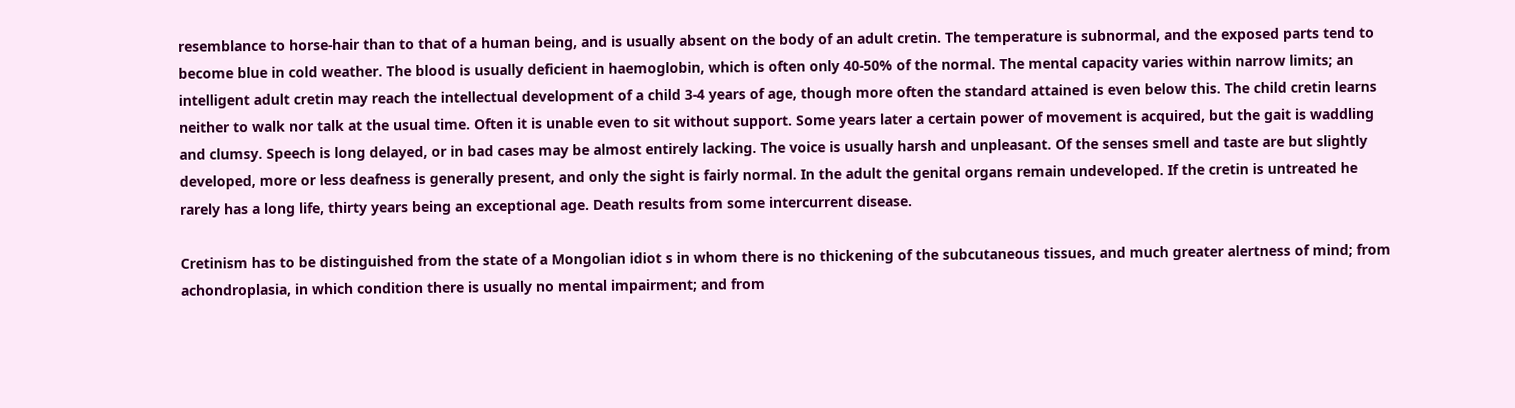resemblance to horse-hair than to that of a human being, and is usually absent on the body of an adult cretin. The temperature is subnormal, and the exposed parts tend to become blue in cold weather. The blood is usually deficient in haemoglobin, which is often only 40-50% of the normal. The mental capacity varies within narrow limits; an intelligent adult cretin may reach the intellectual development of a child 3-4 years of age, though more often the standard attained is even below this. The child cretin learns neither to walk nor talk at the usual time. Often it is unable even to sit without support. Some years later a certain power of movement is acquired, but the gait is waddling and clumsy. Speech is long delayed, or in bad cases may be almost entirely lacking. The voice is usually harsh and unpleasant. Of the senses smell and taste are but slightly developed, more or less deafness is generally present, and only the sight is fairly normal. In the adult the genital organs remain undeveloped. If the cretin is untreated he rarely has a long life, thirty years being an exceptional age. Death results from some intercurrent disease.

Cretinism has to be distinguished from the state of a Mongolian idiot s in whom there is no thickening of the subcutaneous tissues, and much greater alertness of mind; from achondroplasia, in which condition there is usually no mental impairment; and from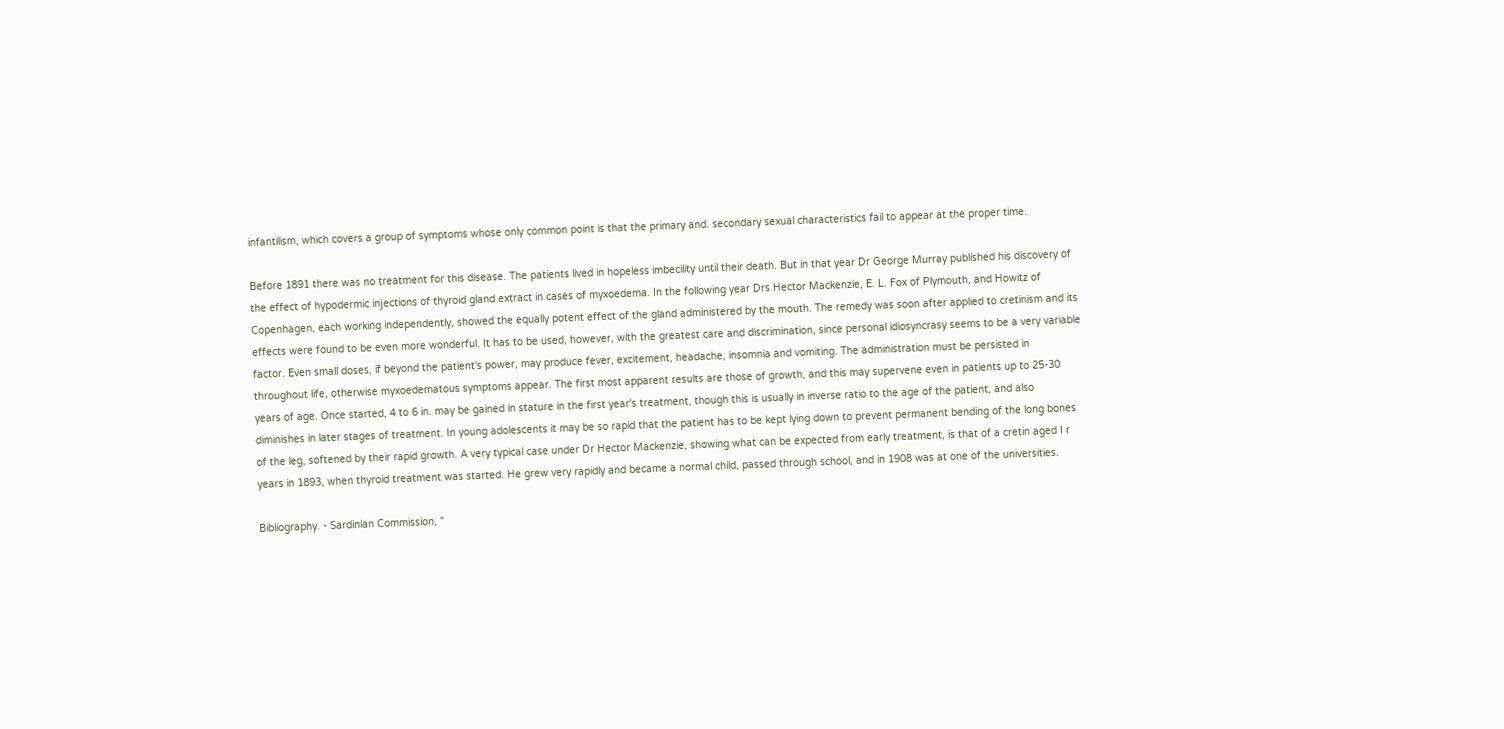infantilism, which covers a group of symptoms whose only common point is that the primary and. secondary sexual characteristics fail to appear at the proper time.

Before 1891 there was no treatment for this disease. The patients lived in hopeless imbecility until their death. But in that year Dr George Murray published his discovery of the effect of hypodermic injections of thyroid gland extract in cases of myxoedema. In the following year Drs Hector Mackenzie, E. L. Fox of Plymouth, and Howitz of Copenhagen, each working independently, showed the equally potent effect of the gland administered by the mouth. The remedy was soon after applied to cretinism and its effects were found to be even more wonderful. It has to be used, however, with the greatest care and discrimination, since personal idiosyncrasy seems to be a very variable factor. Even small doses, if beyond the patient's power, may produce fever, excitement, headache, insomnia and vomiting. The administration must be persisted in throughout life, otherwise myxoedematous symptoms appear. The first most apparent results are those of growth, and this may supervene even in patients up to 25-30 years of age. Once started, 4 to 6 in. may be gained in stature in the first year's treatment, though this is usually in inverse ratio to the age of the patient, and also diminishes in later stages of treatment. In young adolescents it may be so rapid that the patient has to be kept lying down to prevent permanent bending of the long bones of the leg, softened by their rapid growth. A very typical case under Dr Hector Mackenzie, showing what can be expected from early treatment, is that of a cretin aged I r years in 1893, when thyroid treatment was started. He grew very rapidly and became a normal child, passed through school, and in 1908 was at one of the universities.

Bibliography. - Sardinian Commission, "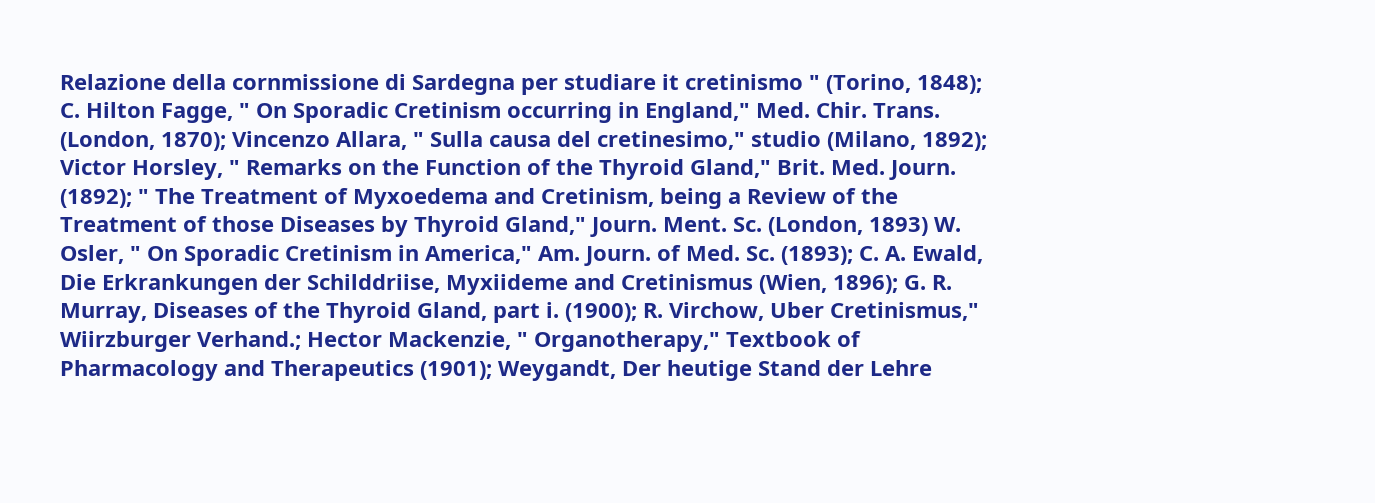Relazione della cornmissione di Sardegna per studiare it cretinismo " (Torino, 1848); C. Hilton Fagge, " On Sporadic Cretinism occurring in England," Med. Chir. Trans. (London, 1870); Vincenzo Allara, " Sulla causa del cretinesimo," studio (Milano, 1892); Victor Horsley, " Remarks on the Function of the Thyroid Gland," Brit. Med. Journ. (1892); " The Treatment of Myxoedema and Cretinism, being a Review of the Treatment of those Diseases by Thyroid Gland," Journ. Ment. Sc. (London, 1893) W. Osler, " On Sporadic Cretinism in America," Am. Journ. of Med. Sc. (1893); C. A. Ewald, Die Erkrankungen der Schilddriise, Myxiideme and Cretinismus (Wien, 1896); G. R. Murray, Diseases of the Thyroid Gland, part i. (1900); R. Virchow, Uber Cretinismus," Wiirzburger Verhand.; Hector Mackenzie, " Organotherapy," Textbook of Pharmacology and Therapeutics (1901); Weygandt, Der heutige Stand der Lehre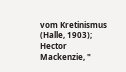vom Kretinismus (Halle, 1903); Hector Mackenzie, "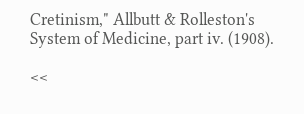Cretinism," Allbutt & Rolleston's System of Medicine, part iv. (1908).

<<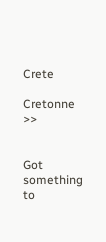Crete

Cretonne >>


Got something to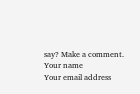say? Make a comment.
Your name
Your email address